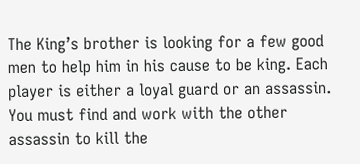The King’s brother is looking for a few good men to help him in his cause to be king. Each player is either a loyal guard or an assassin. You must find and work with the other assassin to kill the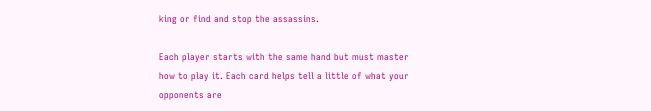king or find and stop the assassins.

Each player starts with the same hand but must master how to play it. Each card helps tell a little of what your opponents are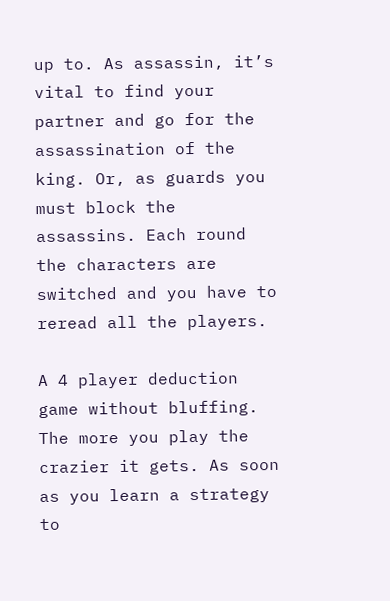up to. As assassin, it’s vital to find your partner and go for the assassination of the king. Or, as guards you must block the assassins. Each round the characters are switched and you have to reread all the players.

A 4 player deduction game without bluffing. The more you play the crazier it gets. As soon as you learn a strategy to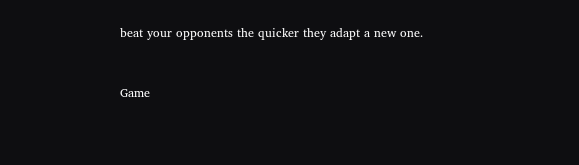beat your opponents the quicker they adapt a new one.



Game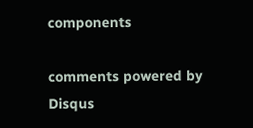components

comments powered by Disqus